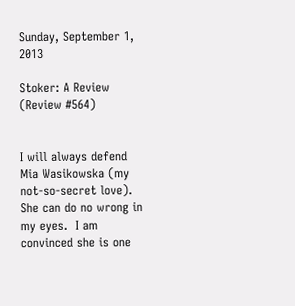Sunday, September 1, 2013

Stoker: A Review (Review #564)


I will always defend Mia Wasikowska (my not-so-secret love).  She can do no wrong in my eyes.  I am convinced she is one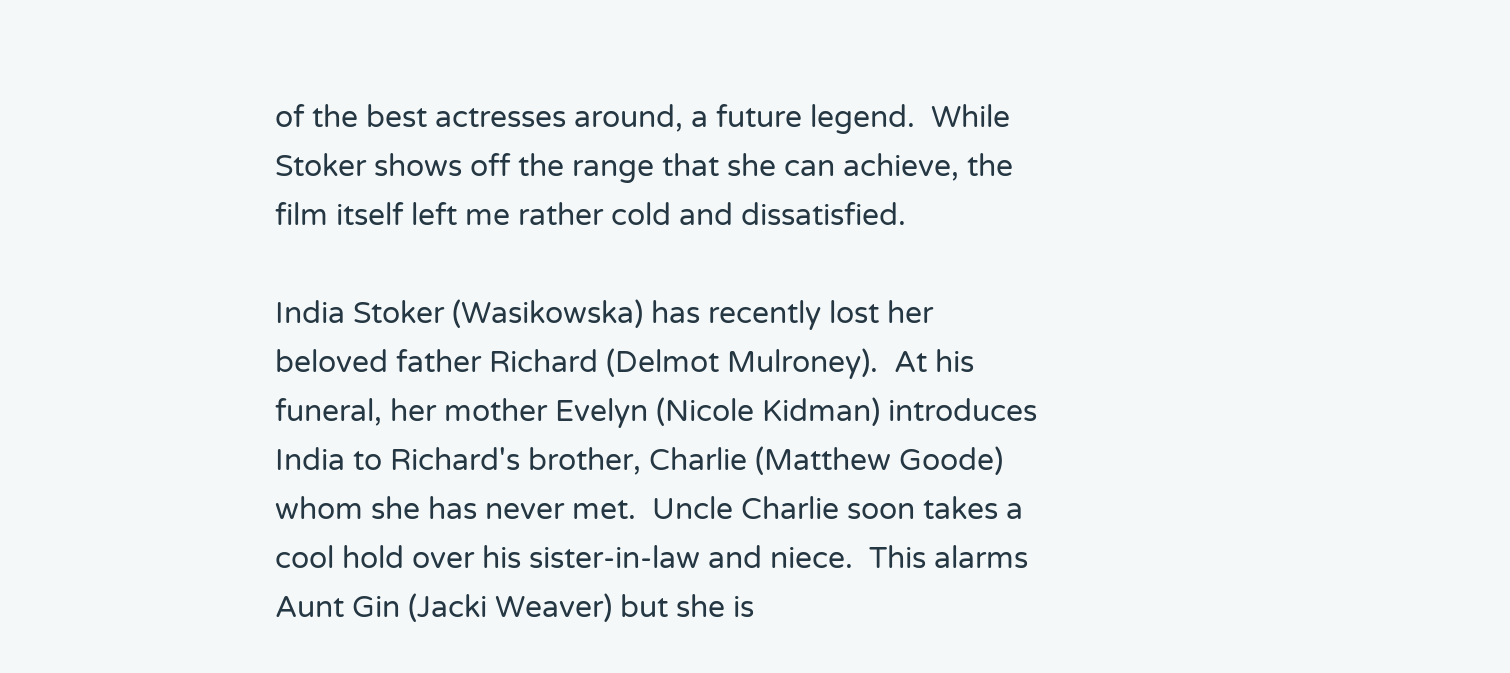of the best actresses around, a future legend.  While Stoker shows off the range that she can achieve, the film itself left me rather cold and dissatisfied.

India Stoker (Wasikowska) has recently lost her beloved father Richard (Delmot Mulroney).  At his funeral, her mother Evelyn (Nicole Kidman) introduces India to Richard's brother, Charlie (Matthew Goode) whom she has never met.  Uncle Charlie soon takes a cool hold over his sister-in-law and niece.  This alarms Aunt Gin (Jacki Weaver) but she is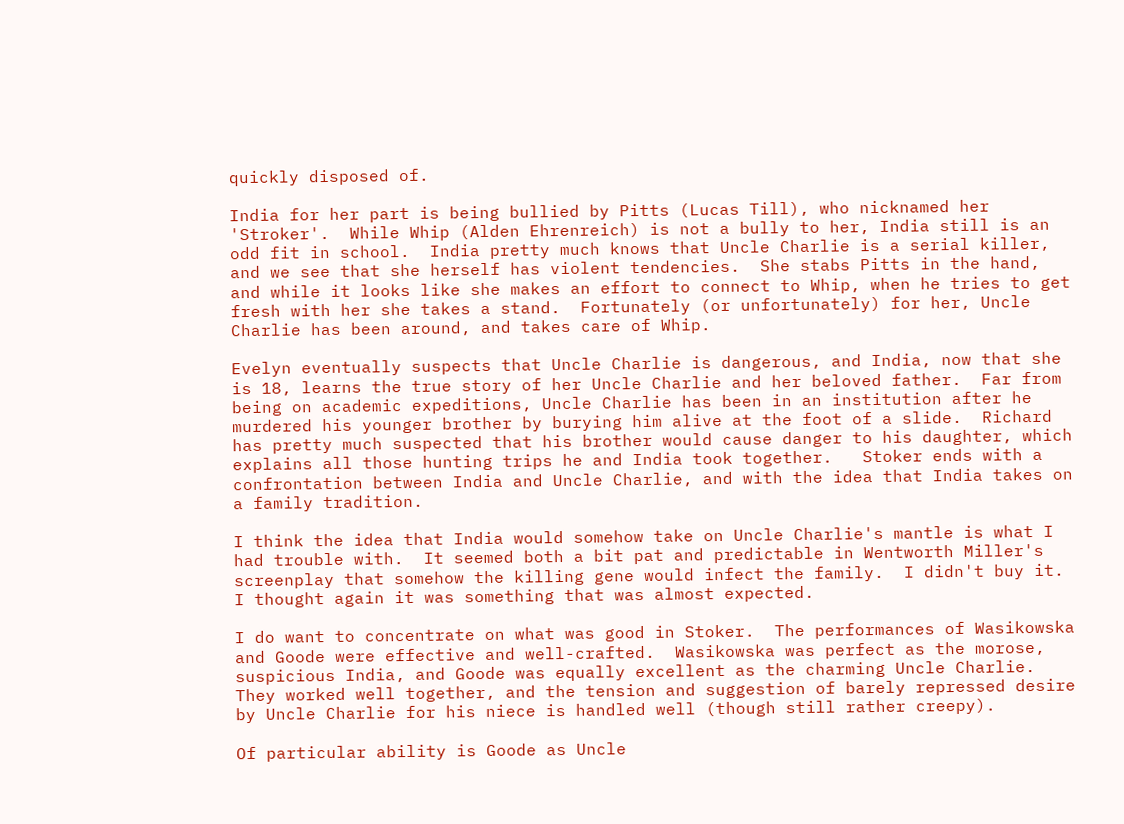quickly disposed of.

India for her part is being bullied by Pitts (Lucas Till), who nicknamed her 'Stroker'.  While Whip (Alden Ehrenreich) is not a bully to her, India still is an odd fit in school.  India pretty much knows that Uncle Charlie is a serial killer, and we see that she herself has violent tendencies.  She stabs Pitts in the hand, and while it looks like she makes an effort to connect to Whip, when he tries to get fresh with her she takes a stand.  Fortunately (or unfortunately) for her, Uncle Charlie has been around, and takes care of Whip.

Evelyn eventually suspects that Uncle Charlie is dangerous, and India, now that she is 18, learns the true story of her Uncle Charlie and her beloved father.  Far from being on academic expeditions, Uncle Charlie has been in an institution after he murdered his younger brother by burying him alive at the foot of a slide.  Richard has pretty much suspected that his brother would cause danger to his daughter, which explains all those hunting trips he and India took together.   Stoker ends with a confrontation between India and Uncle Charlie, and with the idea that India takes on a family tradition.

I think the idea that India would somehow take on Uncle Charlie's mantle is what I had trouble with.  It seemed both a bit pat and predictable in Wentworth Miller's screenplay that somehow the killing gene would infect the family.  I didn't buy it.  I thought again it was something that was almost expected.

I do want to concentrate on what was good in Stoker.  The performances of Wasikowska and Goode were effective and well-crafted.  Wasikowska was perfect as the morose, suspicious India, and Goode was equally excellent as the charming Uncle Charlie.  They worked well together, and the tension and suggestion of barely repressed desire by Uncle Charlie for his niece is handled well (though still rather creepy).

Of particular ability is Goode as Uncle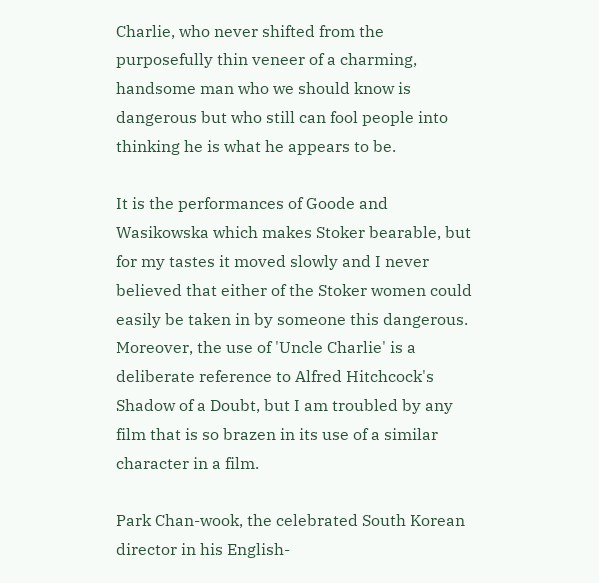Charlie, who never shifted from the purposefully thin veneer of a charming, handsome man who we should know is dangerous but who still can fool people into thinking he is what he appears to be.

It is the performances of Goode and Wasikowska which makes Stoker bearable, but for my tastes it moved slowly and I never believed that either of the Stoker women could easily be taken in by someone this dangerous.  Moreover, the use of 'Uncle Charlie' is a deliberate reference to Alfred Hitchcock's Shadow of a Doubt, but I am troubled by any film that is so brazen in its use of a similar character in a film.

Park Chan-wook, the celebrated South Korean director in his English-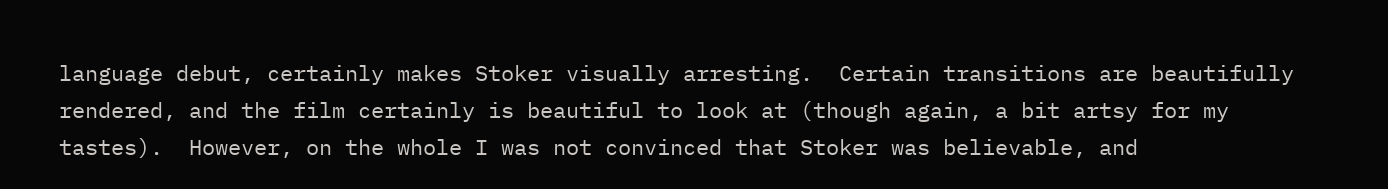language debut, certainly makes Stoker visually arresting.  Certain transitions are beautifully rendered, and the film certainly is beautiful to look at (though again, a bit artsy for my tastes).  However, on the whole I was not convinced that Stoker was believable, and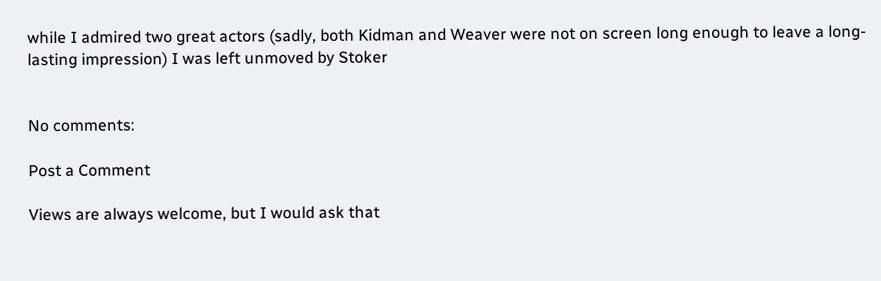while I admired two great actors (sadly, both Kidman and Weaver were not on screen long enough to leave a long-lasting impression) I was left unmoved by Stoker


No comments:

Post a Comment

Views are always welcome, but I would ask that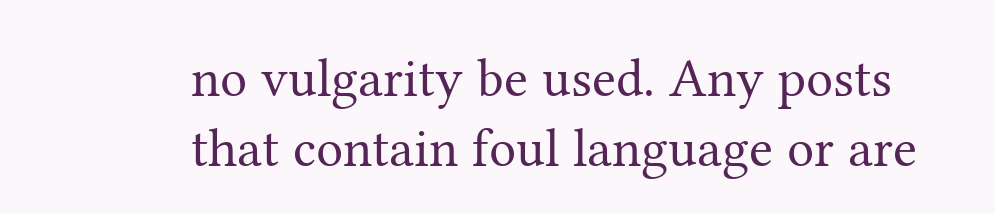no vulgarity be used. Any posts that contain foul language or are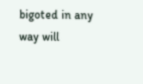bigoted in any way will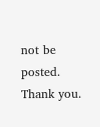not be posted.
Thank you.